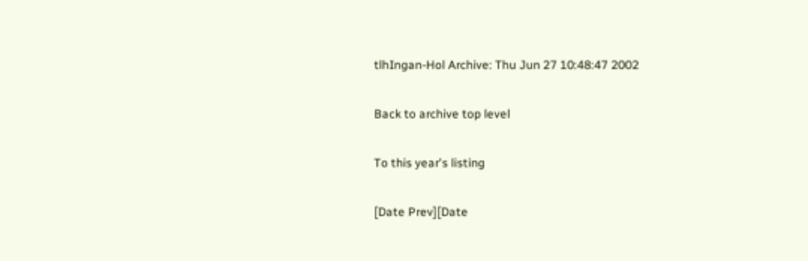tlhIngan-Hol Archive: Thu Jun 27 10:48:47 2002

Back to archive top level

To this year's listing

[Date Prev][Date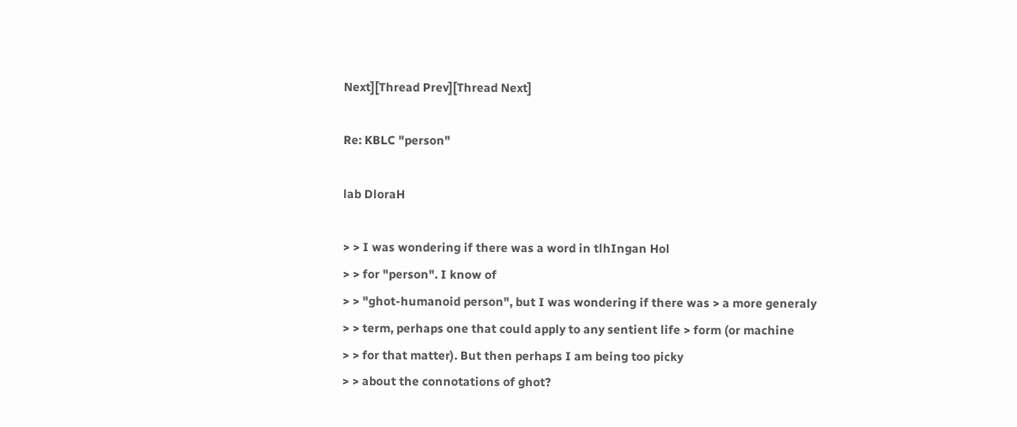Next][Thread Prev][Thread Next]

Re: KBLC "person"

lab DloraH

> > I was wondering if there was a word in tlhIngan Hol
> > for "person". I know of
> > "ghot-humanoid person", but I was wondering if there was > a more generaly
> > term, perhaps one that could apply to any sentient life > form (or machine
> > for that matter). But then perhaps I am being too picky
> > about the connotations of ghot?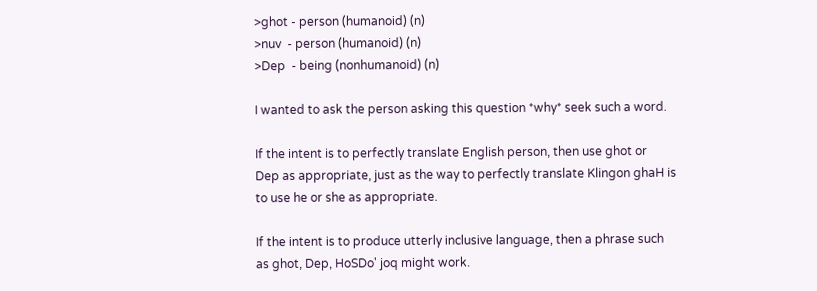>ghot - person (humanoid) (n)
>nuv  - person (humanoid) (n)
>Dep  - being (nonhumanoid) (n)

I wanted to ask the person asking this question *why* seek such a word.

If the intent is to perfectly translate English person, then use ghot or
Dep as appropriate, just as the way to perfectly translate Klingon ghaH is
to use he or she as appropriate.

If the intent is to produce utterly inclusive language, then a phrase such
as ghot, Dep, HoSDo' joq might work.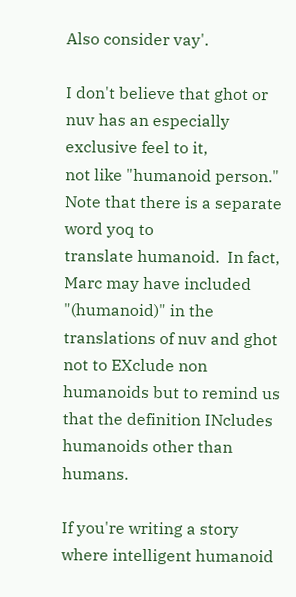Also consider vay'.

I don't believe that ghot or nuv has an especially exclusive feel to it,
not like "humanoid person."  Note that there is a separate word yoq to
translate humanoid.  In fact, Marc may have included "(humanoid)" in the
translations of nuv and ghot not to EXclude non humanoids but to remind us
that the definition INcludes humanoids other than humans.

If you're writing a story where intelligent humanoid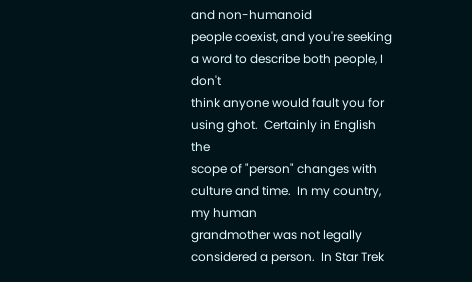and non-humanoid
people coexist, and you're seeking a word to describe both people, I don't
think anyone would fault you for using ghot.  Certainly in English the
scope of "person" changes with culture and time.  In my country, my human
grandmother was not legally considered a person.  In Star Trek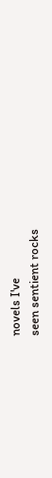novels I've
seen sentient rocks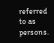referred to as persons.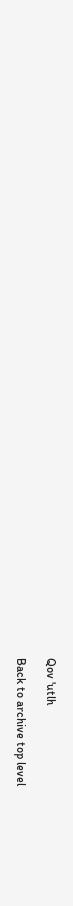Qov 'utlh

Back to archive top level